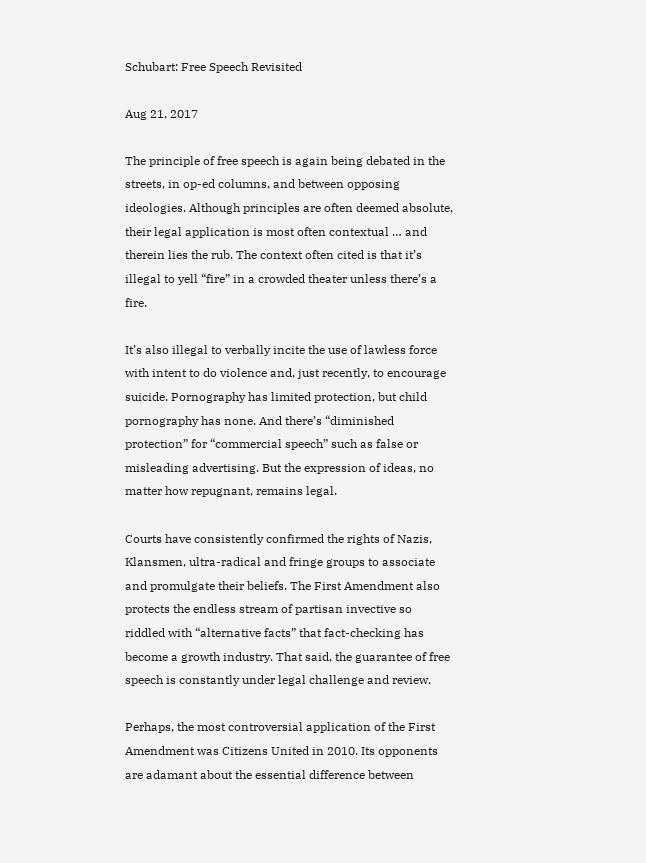Schubart: Free Speech Revisited

Aug 21, 2017

The principle of free speech is again being debated in the streets, in op-ed columns, and between opposing ideologies. Although principles are often deemed absolute, their legal application is most often contextual … and therein lies the rub. The context often cited is that it’s illegal to yell “fire” in a crowded theater unless there’s a fire.

It’s also illegal to verbally incite the use of lawless force with intent to do violence and, just recently, to encourage suicide. Pornography has limited protection, but child pornography has none. And there’s “diminished protection” for “commercial speech” such as false or misleading advertising. But the expression of ideas, no matter how repugnant, remains legal.

Courts have consistently confirmed the rights of Nazis, Klansmen, ultra-radical and fringe groups to associate and promulgate their beliefs. The First Amendment also protects the endless stream of partisan invective so riddled with “alternative facts” that fact-checking has become a growth industry. That said, the guarantee of free speech is constantly under legal challenge and review.

Perhaps, the most controversial application of the First Amendment was Citizens United in 2010. Its opponents are adamant about the essential difference between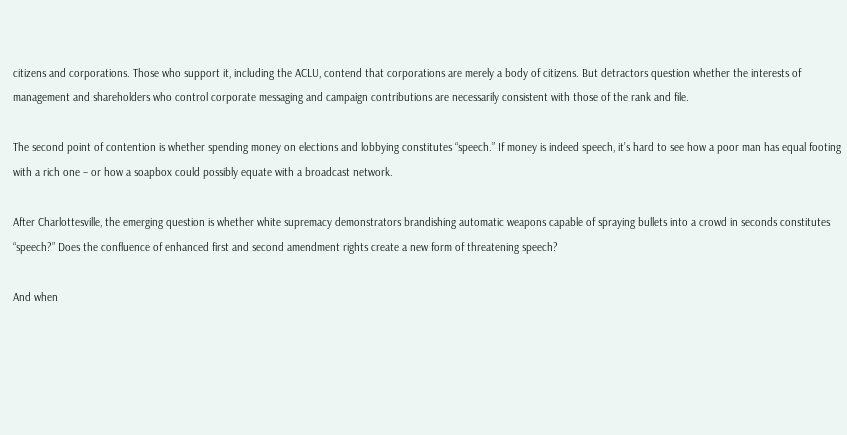citizens and corporations. Those who support it, including the ACLU, contend that corporations are merely a body of citizens. But detractors question whether the interests of management and shareholders who control corporate messaging and campaign contributions are necessarily consistent with those of the rank and file.

The second point of contention is whether spending money on elections and lobbying constitutes “speech.” If money is indeed speech, it’s hard to see how a poor man has equal footing with a rich one – or how a soapbox could possibly equate with a broadcast network.

After Charlottesville, the emerging question is whether white supremacy demonstrators brandishing automatic weapons capable of spraying bullets into a crowd in seconds constitutes “speech?” Does the confluence of enhanced first and second amendment rights create a new form of threatening speech?

And when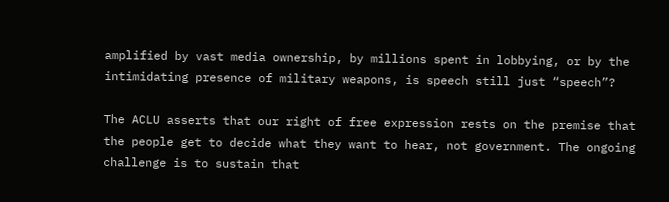amplified by vast media ownership, by millions spent in lobbying, or by the intimidating presence of military weapons, is speech still just “speech”?

The ACLU asserts that our right of free expression rests on the premise that the people get to decide what they want to hear, not government. The ongoing challenge is to sustain that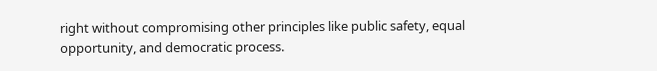right without compromising other principles like public safety, equal opportunity, and democratic process.